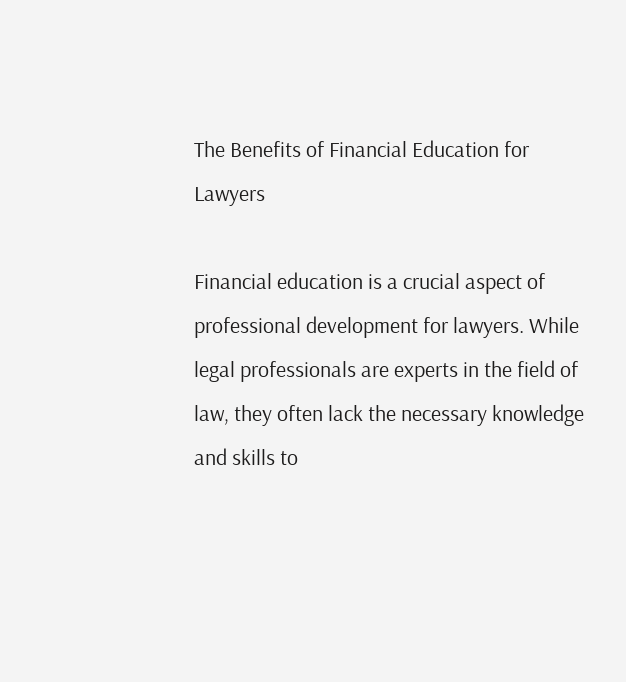The Benefits of Financial Education for Lawyers

Financial education is a crucial aspect of professional development for lawyers. While legal professionals are experts in the field of law, they often lack the necessary knowledge and skills to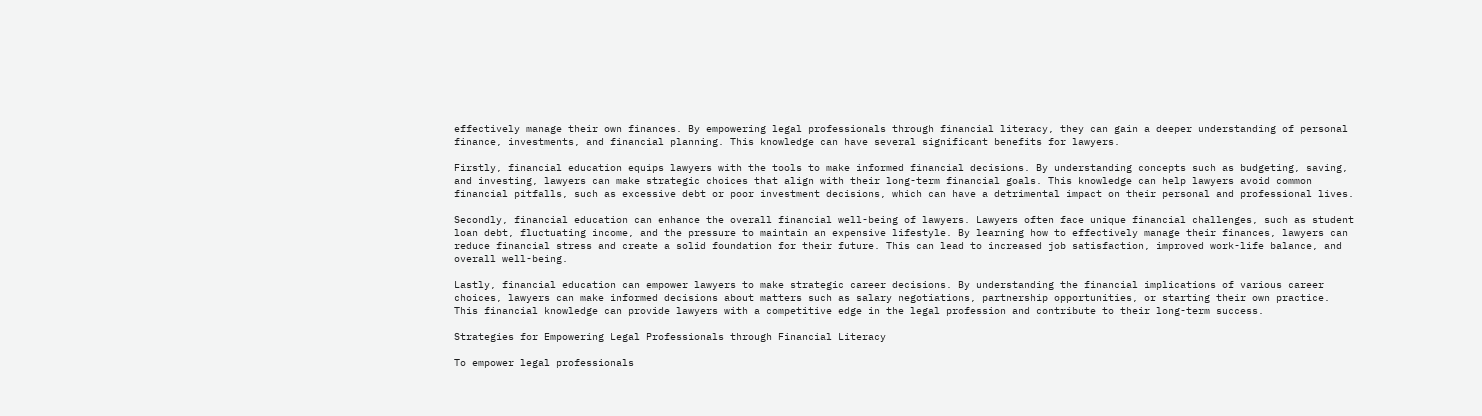effectively manage their own finances. By empowering legal professionals through financial literacy, they can gain a deeper understanding of personal finance, investments, and financial planning. This knowledge can have several significant benefits for lawyers.

Firstly, financial education equips lawyers with the tools to make informed financial decisions. By understanding concepts such as budgeting, saving, and investing, lawyers can make strategic choices that align with their long-term financial goals. This knowledge can help lawyers avoid common financial pitfalls, such as excessive debt or poor investment decisions, which can have a detrimental impact on their personal and professional lives.

Secondly, financial education can enhance the overall financial well-being of lawyers. Lawyers often face unique financial challenges, such as student loan debt, fluctuating income, and the pressure to maintain an expensive lifestyle. By learning how to effectively manage their finances, lawyers can reduce financial stress and create a solid foundation for their future. This can lead to increased job satisfaction, improved work-life balance, and overall well-being.

Lastly, financial education can empower lawyers to make strategic career decisions. By understanding the financial implications of various career choices, lawyers can make informed decisions about matters such as salary negotiations, partnership opportunities, or starting their own practice. This financial knowledge can provide lawyers with a competitive edge in the legal profession and contribute to their long-term success.

Strategies for Empowering Legal Professionals through Financial Literacy

To empower legal professionals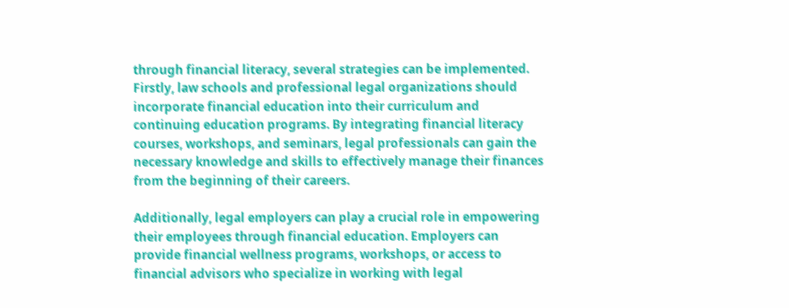through financial literacy, several strategies can be implemented. Firstly, law schools and professional legal organizations should incorporate financial education into their curriculum and continuing education programs. By integrating financial literacy courses, workshops, and seminars, legal professionals can gain the necessary knowledge and skills to effectively manage their finances from the beginning of their careers.

Additionally, legal employers can play a crucial role in empowering their employees through financial education. Employers can provide financial wellness programs, workshops, or access to financial advisors who specialize in working with legal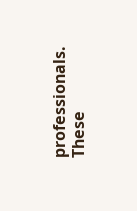professionals. These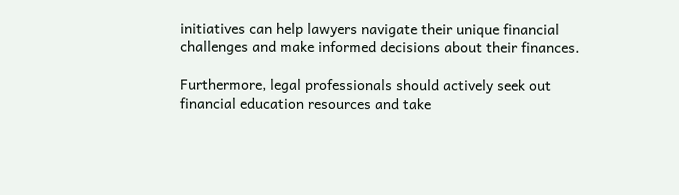initiatives can help lawyers navigate their unique financial challenges and make informed decisions about their finances.

Furthermore, legal professionals should actively seek out financial education resources and take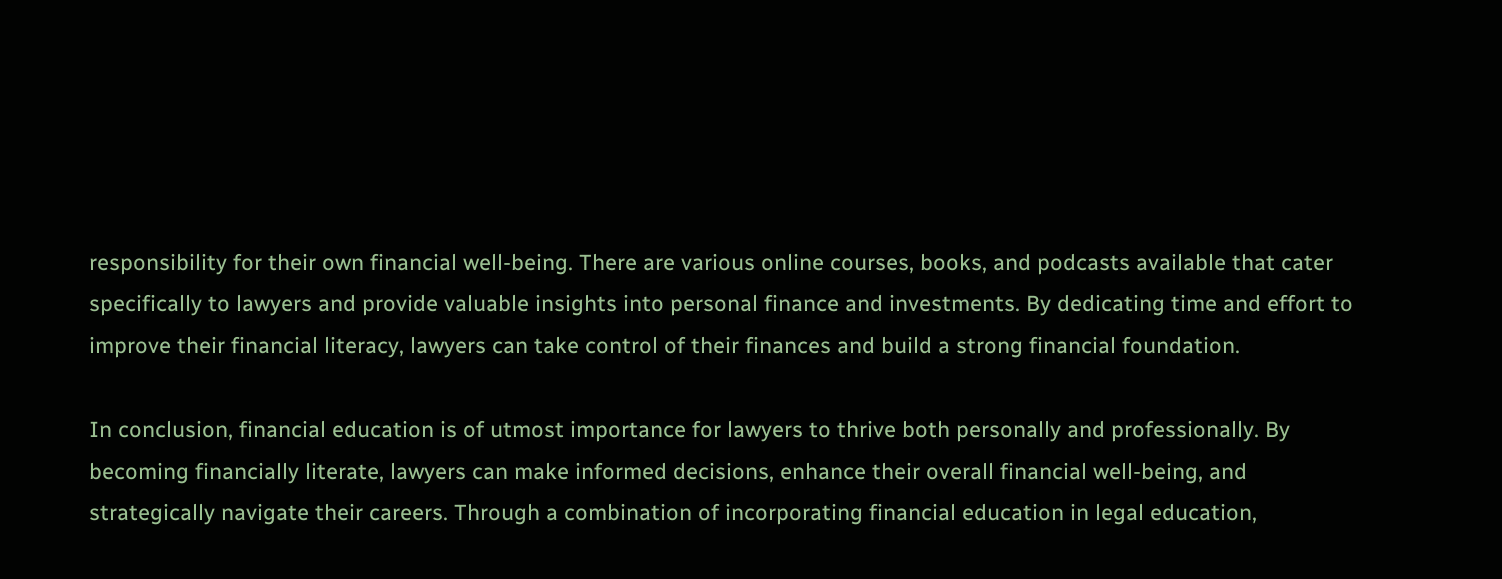responsibility for their own financial well-being. There are various online courses, books, and podcasts available that cater specifically to lawyers and provide valuable insights into personal finance and investments. By dedicating time and effort to improve their financial literacy, lawyers can take control of their finances and build a strong financial foundation.

In conclusion, financial education is of utmost importance for lawyers to thrive both personally and professionally. By becoming financially literate, lawyers can make informed decisions, enhance their overall financial well-being, and strategically navigate their careers. Through a combination of incorporating financial education in legal education,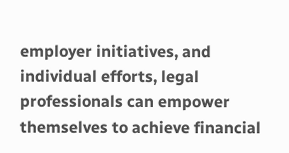employer initiatives, and individual efforts, legal professionals can empower themselves to achieve financial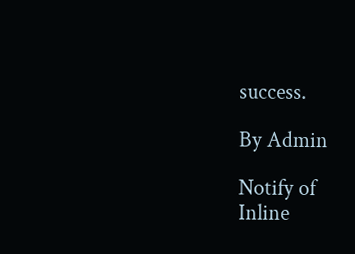success.

By Admin

Notify of
Inline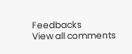Feedbacks
View all comments